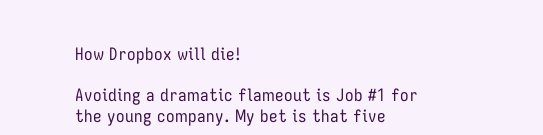How Dropbox will die!

Avoiding a dramatic flameout is Job #1 for the young company. My bet is that five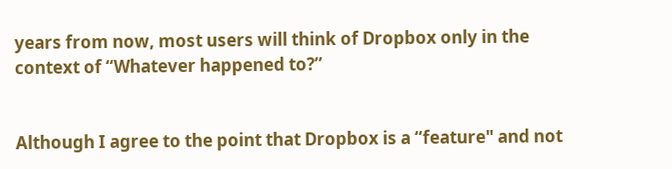years from now, most users will think of Dropbox only in the context of “Whatever happened to?”


Although I agree to the point that Dropbox is a “feature" and not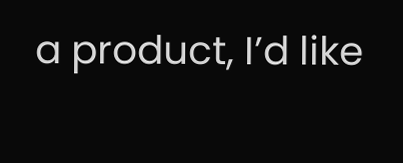a product, I’d like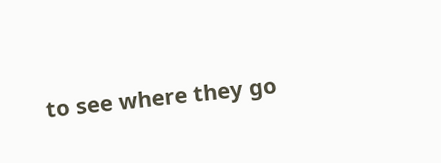to see where they go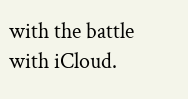with the battle with iCloud.